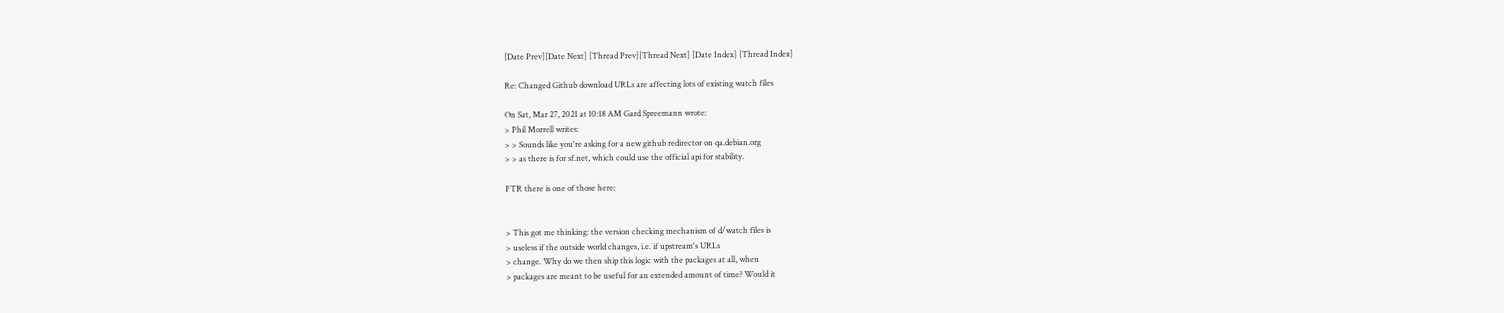[Date Prev][Date Next] [Thread Prev][Thread Next] [Date Index] [Thread Index]

Re: Changed Github download URLs are affecting lots of existing watch files

On Sat, Mar 27, 2021 at 10:18 AM Gard Spreemann wrote:
> Phil Morrell writes:
> > Sounds like you're asking for a new github redirector on qa.debian.org
> > as there is for sf.net, which could use the official api for stability.

FTR there is one of those here:


> This got me thinking: the version checking mechanism of d/watch files is
> useless if the outside world changes, i.e. if upstream's URLs
> change. Why do we then ship this logic with the packages at all, when
> packages are meant to be useful for an extended amount of time? Would it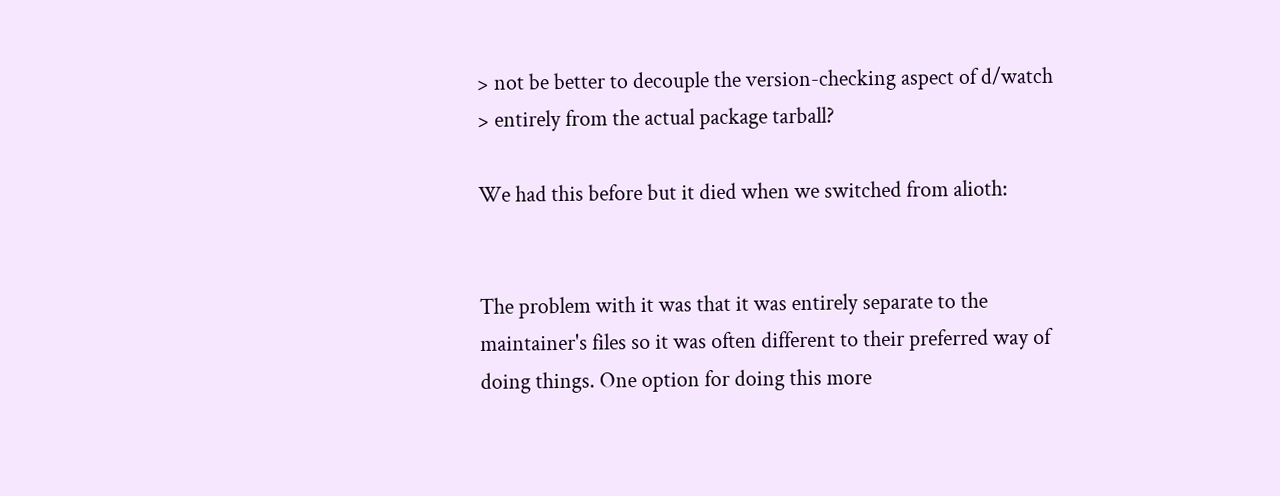> not be better to decouple the version-checking aspect of d/watch
> entirely from the actual package tarball?

We had this before but it died when we switched from alioth:


The problem with it was that it was entirely separate to the
maintainer's files so it was often different to their preferred way of
doing things. One option for doing this more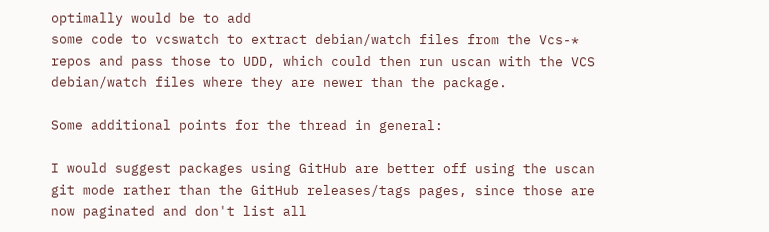optimally would be to add
some code to vcswatch to extract debian/watch files from the Vcs-*
repos and pass those to UDD, which could then run uscan with the VCS
debian/watch files where they are newer than the package.

Some additional points for the thread in general:

I would suggest packages using GitHub are better off using the uscan
git mode rather than the GitHub releases/tags pages, since those are
now paginated and don't list all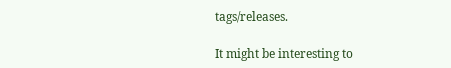tags/releases.

It might be interesting to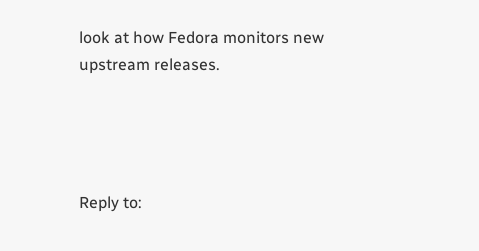look at how Fedora monitors new upstream releases.




Reply to: